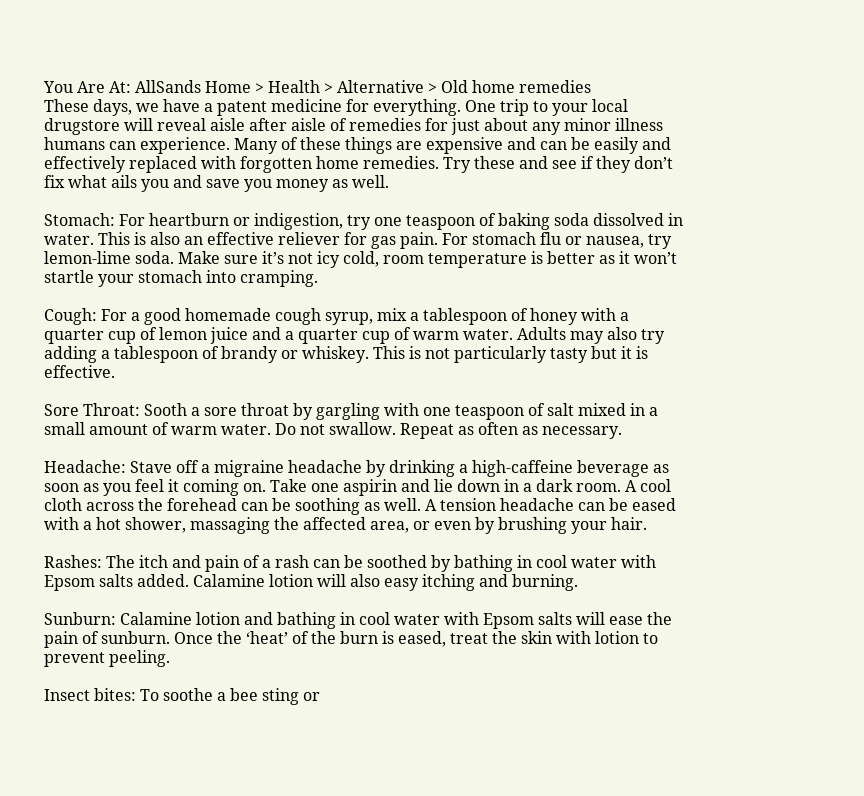You Are At: AllSands Home > Health > Alternative > Old home remedies
These days, we have a patent medicine for everything. One trip to your local drugstore will reveal aisle after aisle of remedies for just about any minor illness humans can experience. Many of these things are expensive and can be easily and effectively replaced with forgotten home remedies. Try these and see if they don’t fix what ails you and save you money as well.

Stomach: For heartburn or indigestion, try one teaspoon of baking soda dissolved in water. This is also an effective reliever for gas pain. For stomach flu or nausea, try lemon-lime soda. Make sure it’s not icy cold, room temperature is better as it won’t startle your stomach into cramping.

Cough: For a good homemade cough syrup, mix a tablespoon of honey with a quarter cup of lemon juice and a quarter cup of warm water. Adults may also try adding a tablespoon of brandy or whiskey. This is not particularly tasty but it is effective.

Sore Throat: Sooth a sore throat by gargling with one teaspoon of salt mixed in a small amount of warm water. Do not swallow. Repeat as often as necessary.

Headache: Stave off a migraine headache by drinking a high-caffeine beverage as soon as you feel it coming on. Take one aspirin and lie down in a dark room. A cool cloth across the forehead can be soothing as well. A tension headache can be eased with a hot shower, massaging the affected area, or even by brushing your hair.

Rashes: The itch and pain of a rash can be soothed by bathing in cool water with Epsom salts added. Calamine lotion will also easy itching and burning.

Sunburn: Calamine lotion and bathing in cool water with Epsom salts will ease the pain of sunburn. Once the ‘heat’ of the burn is eased, treat the skin with lotion to prevent peeling.

Insect bites: To soothe a bee sting or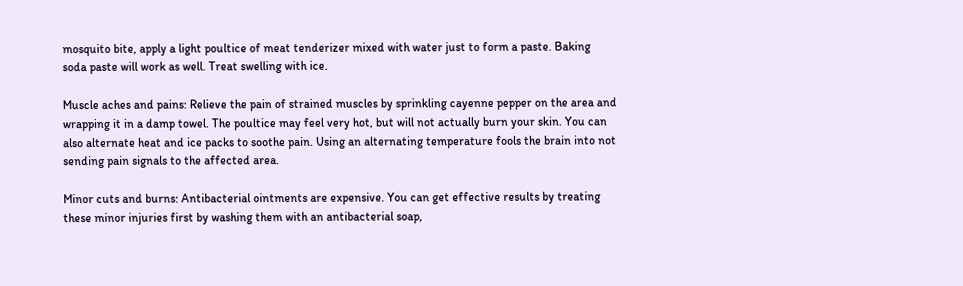mosquito bite, apply a light poultice of meat tenderizer mixed with water just to form a paste. Baking soda paste will work as well. Treat swelling with ice.

Muscle aches and pains: Relieve the pain of strained muscles by sprinkling cayenne pepper on the area and wrapping it in a damp towel. The poultice may feel very hot, but will not actually burn your skin. You can also alternate heat and ice packs to soothe pain. Using an alternating temperature fools the brain into not sending pain signals to the affected area.

Minor cuts and burns: Antibacterial ointments are expensive. You can get effective results by treating these minor injuries first by washing them with an antibacterial soap,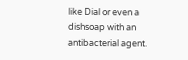like Dial or even a dishsoap with an antibacterial agent.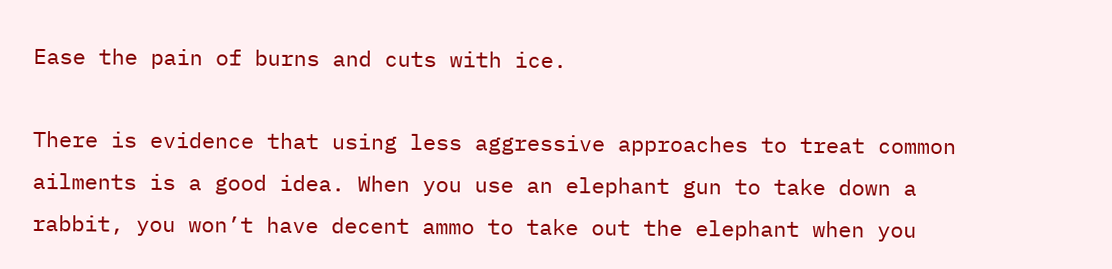Ease the pain of burns and cuts with ice.

There is evidence that using less aggressive approaches to treat common ailments is a good idea. When you use an elephant gun to take down a rabbit, you won’t have decent ammo to take out the elephant when you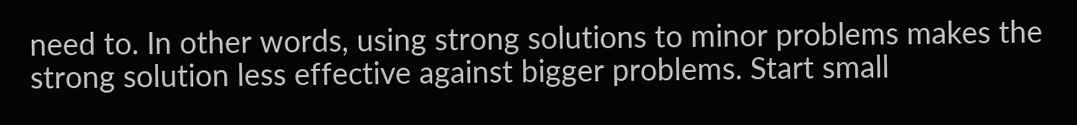need to. In other words, using strong solutions to minor problems makes the strong solution less effective against bigger problems. Start small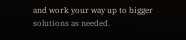and work your way up to bigger solutions as needed.